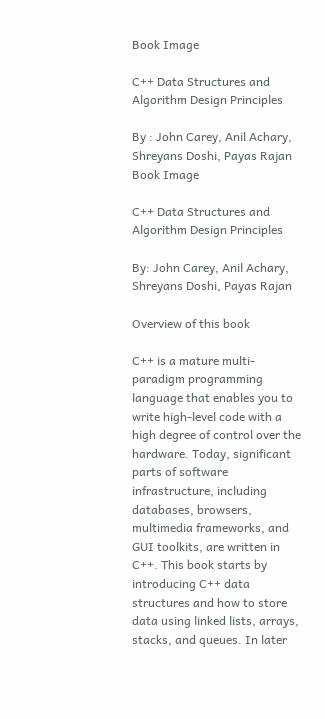Book Image

C++ Data Structures and Algorithm Design Principles

By : John Carey, Anil Achary, Shreyans Doshi, Payas Rajan
Book Image

C++ Data Structures and Algorithm Design Principles

By: John Carey, Anil Achary, Shreyans Doshi, Payas Rajan

Overview of this book

C++ is a mature multi-paradigm programming language that enables you to write high-level code with a high degree of control over the hardware. Today, significant parts of software infrastructure, including databases, browsers, multimedia frameworks, and GUI toolkits, are written in C++. This book starts by introducing C++ data structures and how to store data using linked lists, arrays, stacks, and queues. In later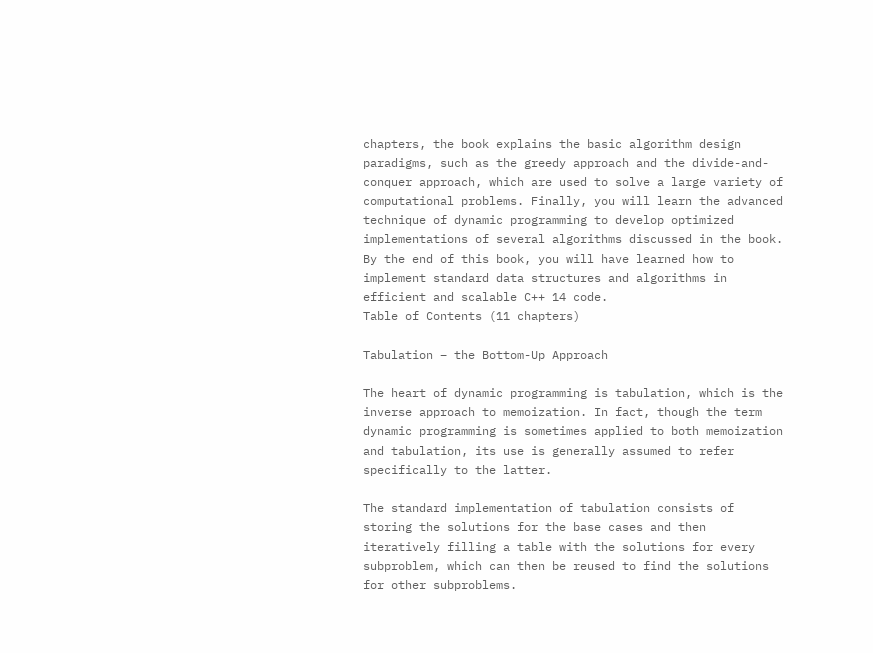chapters, the book explains the basic algorithm design paradigms, such as the greedy approach and the divide-and-conquer approach, which are used to solve a large variety of computational problems. Finally, you will learn the advanced technique of dynamic programming to develop optimized implementations of several algorithms discussed in the book. By the end of this book, you will have learned how to implement standard data structures and algorithms in efficient and scalable C++ 14 code.
Table of Contents (11 chapters)

Tabulation – the Bottom-Up Approach

The heart of dynamic programming is tabulation, which is the inverse approach to memoization. In fact, though the term dynamic programming is sometimes applied to both memoization and tabulation, its use is generally assumed to refer specifically to the latter.

The standard implementation of tabulation consists of storing the solutions for the base cases and then iteratively filling a table with the solutions for every subproblem, which can then be reused to find the solutions for other subproblems.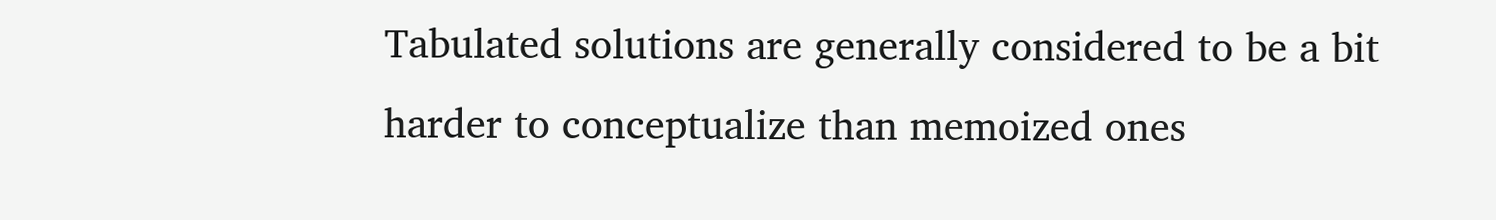Tabulated solutions are generally considered to be a bit harder to conceptualize than memoized ones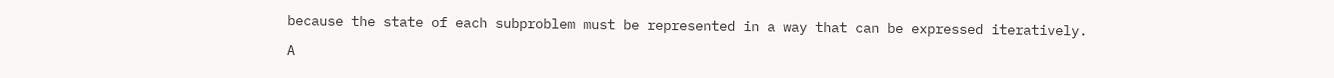because the state of each subproblem must be represented in a way that can be expressed iteratively.

A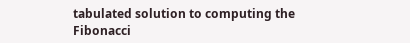tabulated solution to computing the Fibonacci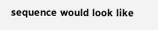sequence would look like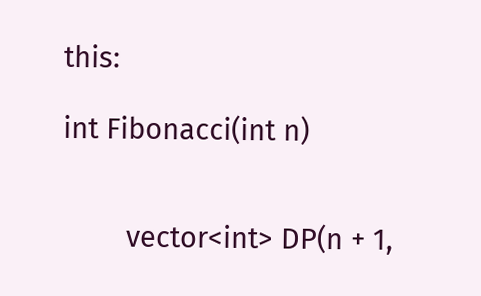this:

int Fibonacci(int n)


        vector<int> DP(n + 1,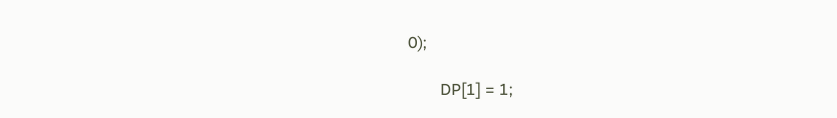0);

        DP[1] = 1;